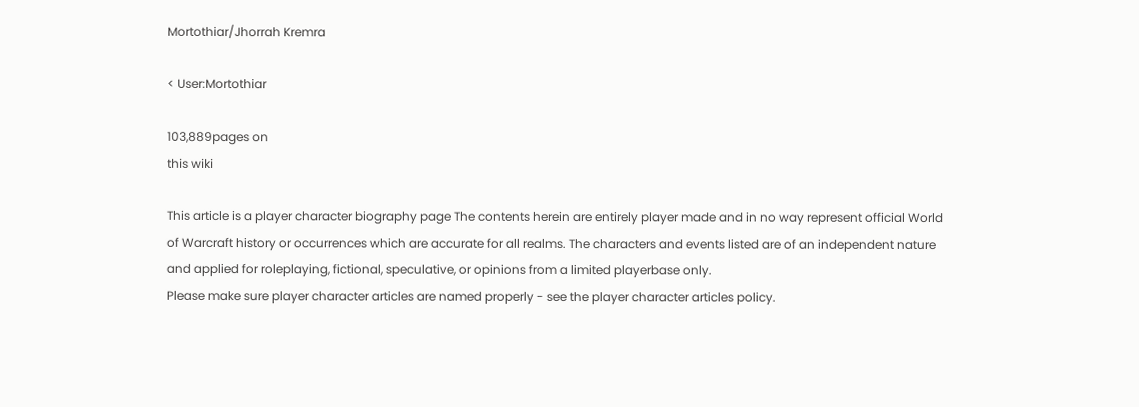Mortothiar/Jhorrah Kremra

< User:Mortothiar

103,889pages on
this wiki

This article is a player character biography page The contents herein are entirely player made and in no way represent official World of Warcraft history or occurrences which are accurate for all realms. The characters and events listed are of an independent nature and applied for roleplaying, fictional, speculative, or opinions from a limited playerbase only.
Please make sure player character articles are named properly - see the player character articles policy.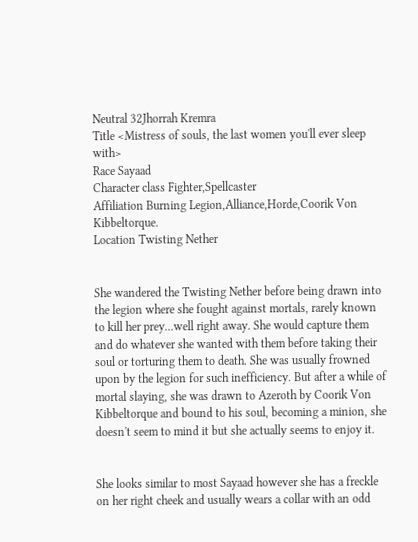Neutral 32Jhorrah Kremra
Title <Mistress of souls, the last women you'll ever sleep with>
Race Sayaad
Character class Fighter,Spellcaster
Affiliation Burning Legion,Alliance,Horde,Coorik Von Kibbeltorque.
Location Twisting Nether


She wandered the Twisting Nether before being drawn into the legion where she fought against mortals, rarely known to kill her prey...well right away. She would capture them and do whatever she wanted with them before taking their soul or torturing them to death. She was usually frowned upon by the legion for such inefficiency. But after a while of mortal slaying, she was drawn to Azeroth by Coorik Von Kibbeltorque and bound to his soul, becoming a minion, she doesn't seem to mind it but she actually seems to enjoy it.


She looks similar to most Sayaad however she has a freckle on her right cheek and usually wears a collar with an odd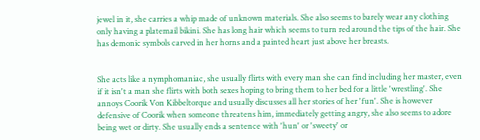jewel in it, she carries a whip made of unknown materials. She also seems to barely wear any clothing only having a platemail bikini. She has long hair which seems to turn red around the tips of the hair. She has demonic symbols carved in her horns and a painted heart just above her breasts.


She acts like a nymphomaniac, she usually flirts with every man she can find including her master, even if it isn't a man she flirts with both sexes hoping to bring them to her bed for a little 'wrestling'. She annoys Coorik Von Kibbeltorque and usually discusses all her stories of her 'fun'. She is however defensive of Coorik when someone threatens him, immediately getting angry, she also seems to adore being wet or dirty. She usually ends a sentence with 'hun' or 'sweety' or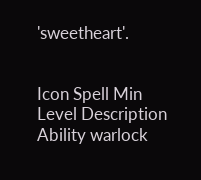'sweetheart'.


Icon Spell Min Level Description
Ability warlock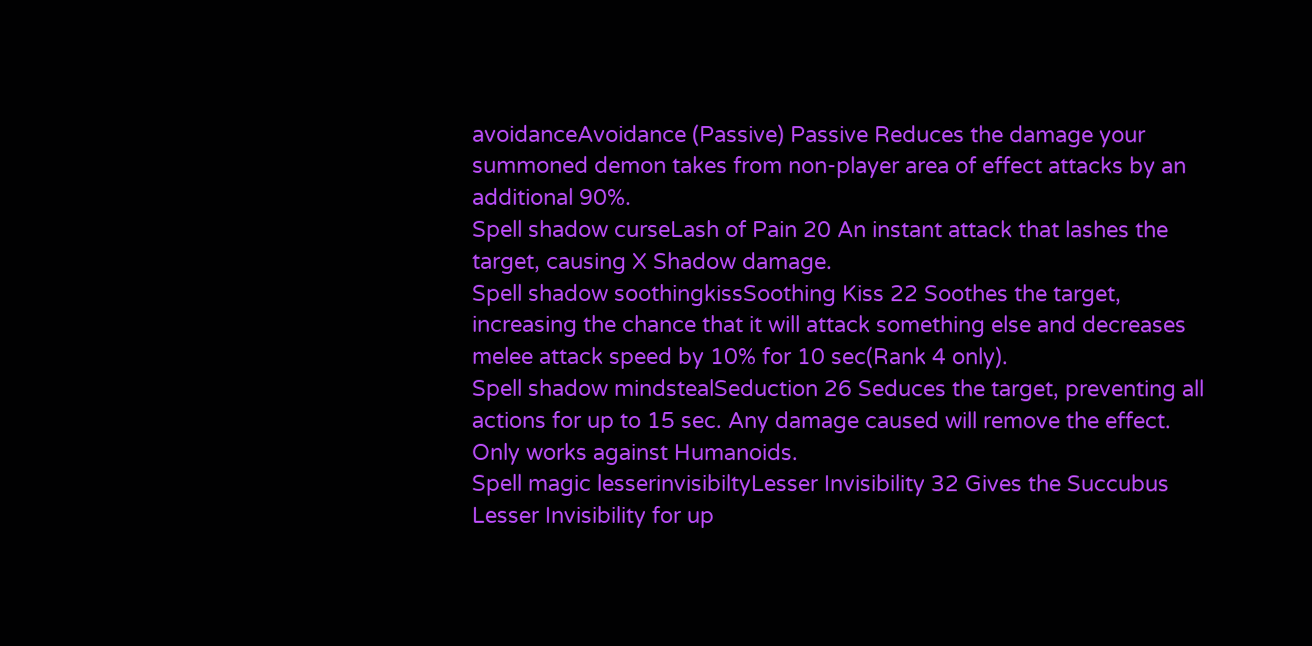avoidanceAvoidance (Passive) Passive Reduces the damage your summoned demon takes from non-player area of effect attacks by an additional 90%.
Spell shadow curseLash of Pain 20 An instant attack that lashes the target, causing X Shadow damage.
Spell shadow soothingkissSoothing Kiss 22 Soothes the target, increasing the chance that it will attack something else and decreases melee attack speed by 10% for 10 sec(Rank 4 only).
Spell shadow mindstealSeduction 26 Seduces the target, preventing all actions for up to 15 sec. Any damage caused will remove the effect. Only works against Humanoids.
Spell magic lesserinvisibiltyLesser Invisibility 32 Gives the Succubus Lesser Invisibility for up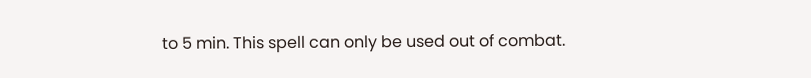to 5 min. This spell can only be used out of combat.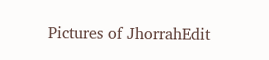Pictures of JhorrahEdit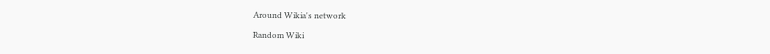Around Wikia's network

Random Wiki